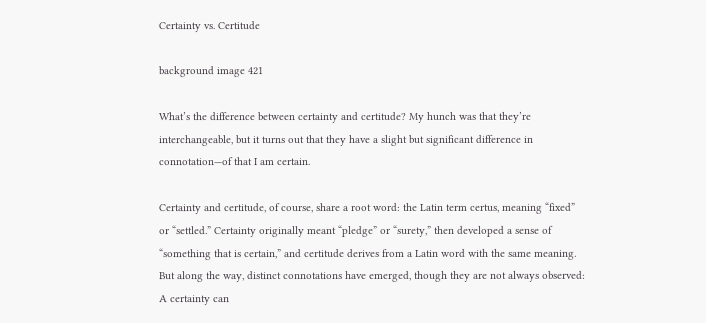Certainty vs. Certitude

background image 421

What’s the difference between certainty and certitude? My hunch was that they’re interchangeable, but it turns out that they have a slight but significant difference in connotation—of that I am certain.

Certainty and certitude, of course, share a root word: the Latin term certus, meaning “fixed” or “settled.” Certainty originally meant “pledge” or “surety,” then developed a sense of “something that is certain,” and certitude derives from a Latin word with the same meaning. But along the way, distinct connotations have emerged, though they are not always observed: A certainty can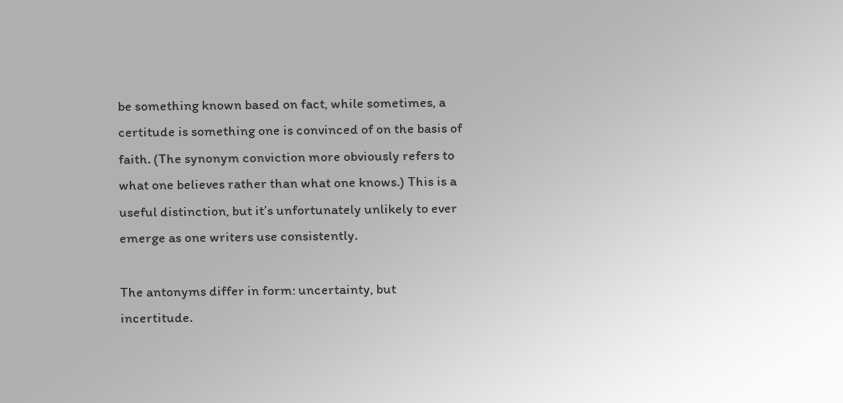be something known based on fact, while sometimes, a certitude is something one is convinced of on the basis of faith. (The synonym conviction more obviously refers to what one believes rather than what one knows.) This is a useful distinction, but it’s unfortunately unlikely to ever emerge as one writers use consistently.

The antonyms differ in form: uncertainty, but incertitude.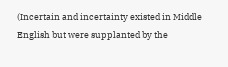(Incertain and incertainty existed in Middle English but were supplanted by the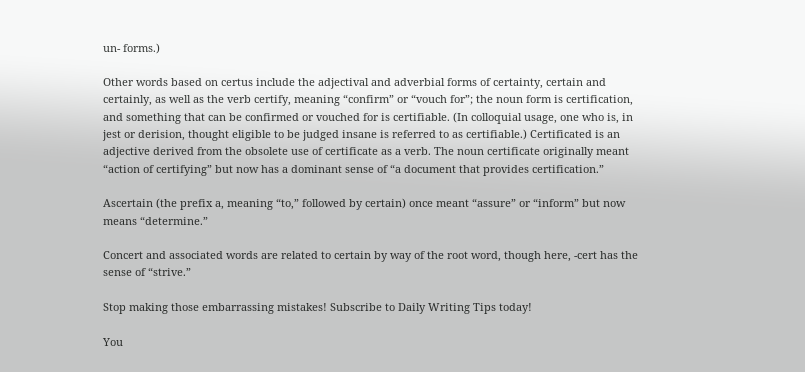un- forms.)

Other words based on certus include the adjectival and adverbial forms of certainty, certain and certainly, as well as the verb certify, meaning “confirm” or “vouch for”; the noun form is certification, and something that can be confirmed or vouched for is certifiable. (In colloquial usage, one who is, in jest or derision, thought eligible to be judged insane is referred to as certifiable.) Certificated is an adjective derived from the obsolete use of certificate as a verb. The noun certificate originally meant “action of certifying” but now has a dominant sense of “a document that provides certification.”

Ascertain (the prefix a, meaning “to,” followed by certain) once meant “assure” or “inform” but now means “determine.”

Concert and associated words are related to certain by way of the root word, though here, -cert has the sense of “strive.”

Stop making those embarrassing mistakes! Subscribe to Daily Writing Tips today!

You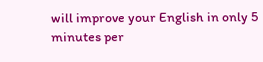will improve your English in only 5 minutes per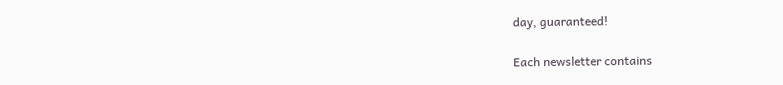day, guaranteed!

Each newsletter contains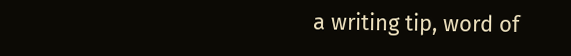a writing tip, word of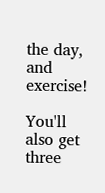the day, and exercise!

You'll also get three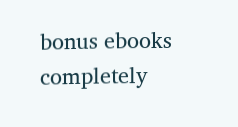bonus ebooks completely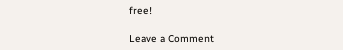free!

Leave a Comment